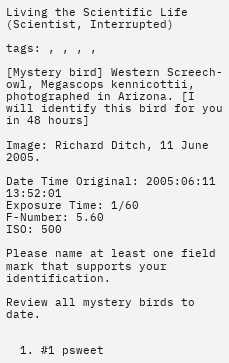Living the Scientific Life (Scientist, Interrupted)

tags: , , , ,

[Mystery bird] Western Screech-owl, Megascops kennicottii, photographed in Arizona. [I will identify this bird for you in 48 hours]

Image: Richard Ditch, 11 June 2005.

Date Time Original: 2005:06:11 13:52:01
Exposure Time: 1/60
F-Number: 5.60
ISO: 500

Please name at least one field mark that supports your identification.

Review all mystery birds to date.


  1. #1 psweet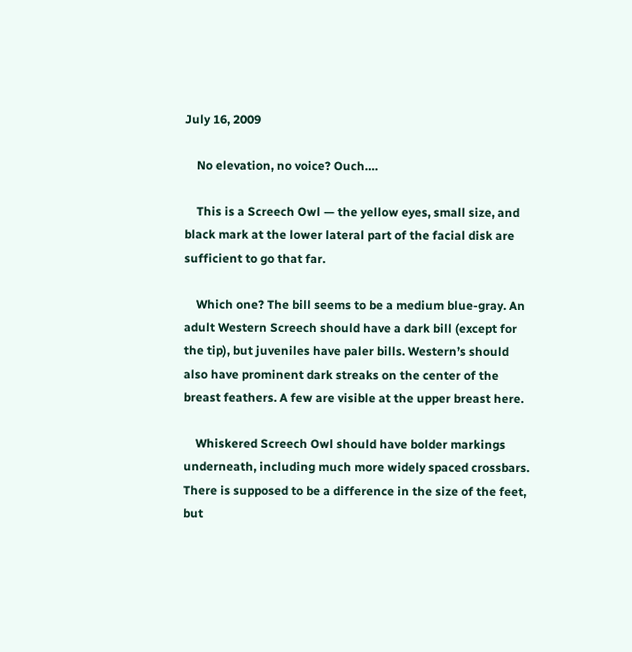July 16, 2009

    No elevation, no voice? Ouch….

    This is a Screech Owl — the yellow eyes, small size, and black mark at the lower lateral part of the facial disk are sufficient to go that far.

    Which one? The bill seems to be a medium blue-gray. An adult Western Screech should have a dark bill (except for the tip), but juveniles have paler bills. Western’s should also have prominent dark streaks on the center of the breast feathers. A few are visible at the upper breast here.

    Whiskered Screech Owl should have bolder markings underneath, including much more widely spaced crossbars. There is supposed to be a difference in the size of the feet, but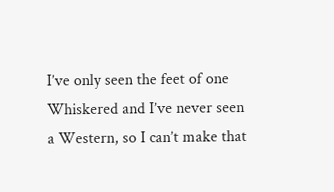I’ve only seen the feet of one Whiskered and I’ve never seen a Western, so I can’t make that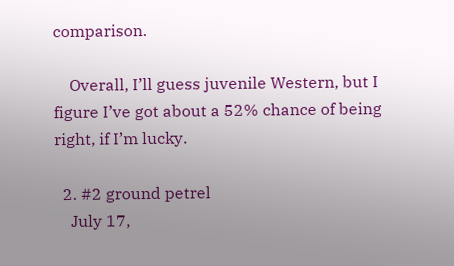comparison.

    Overall, I’ll guess juvenile Western, but I figure I’ve got about a 52% chance of being right, if I’m lucky.

  2. #2 ground petrel
    July 17,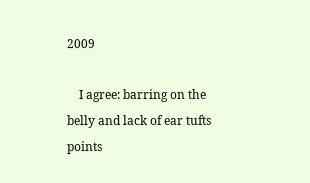2009

    I agree: barring on the belly and lack of ear tufts points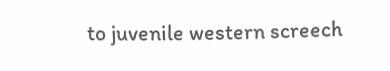to juvenile western screech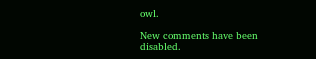owl.

New comments have been disabled.